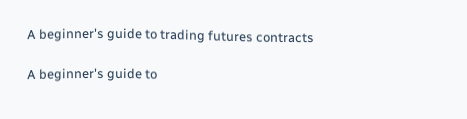A beginner's guide to trading futures contracts

A beginner's guide to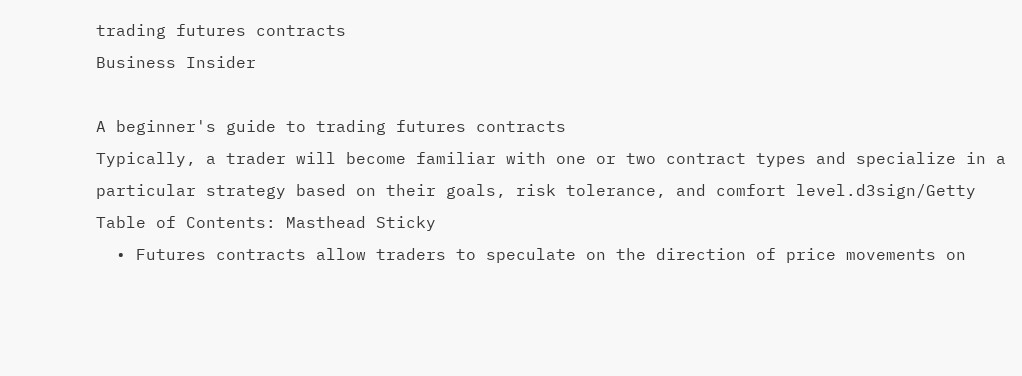trading futures contracts
Business Insider

A beginner's guide to trading futures contracts
Typically, a trader will become familiar with one or two contract types and specialize in a particular strategy based on their goals, risk tolerance, and comfort level.d3sign/Getty
Table of Contents: Masthead Sticky
  • Futures contracts allow traders to speculate on the direction of price movements on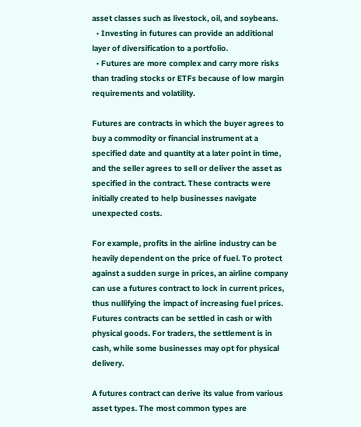asset classes such as livestock, oil, and soybeans.
  • Investing in futures can provide an additional layer of diversification to a portfolio.
  • Futures are more complex and carry more risks than trading stocks or ETFs because of low margin requirements and volatility.

Futures are contracts in which the buyer agrees to buy a commodity or financial instrument at a specified date and quantity at a later point in time, and the seller agrees to sell or deliver the asset as specified in the contract. These contracts were initially created to help businesses navigate unexpected costs.

For example, profits in the airline industry can be heavily dependent on the price of fuel. To protect against a sudden surge in prices, an airline company can use a futures contract to lock in current prices, thus nullifying the impact of increasing fuel prices. Futures contracts can be settled in cash or with physical goods. For traders, the settlement is in cash, while some businesses may opt for physical delivery.

A futures contract can derive its value from various asset types. The most common types are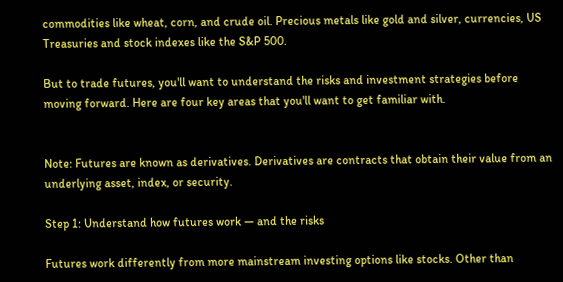commodities like wheat, corn, and crude oil. Precious metals like gold and silver, currencies, US Treasuries and stock indexes like the S&P 500.

But to trade futures, you'll want to understand the risks and investment strategies before moving forward. Here are four key areas that you'll want to get familiar with.


Note: Futures are known as derivatives. Derivatives are contracts that obtain their value from an underlying asset, index, or security.

Step 1: Understand how futures work — and the risks

Futures work differently from more mainstream investing options like stocks. Other than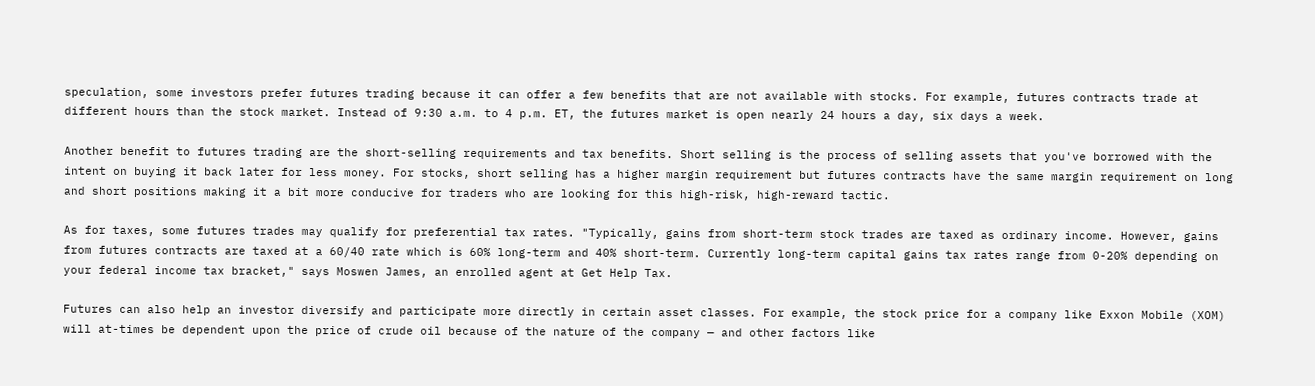speculation, some investors prefer futures trading because it can offer a few benefits that are not available with stocks. For example, futures contracts trade at different hours than the stock market. Instead of 9:30 a.m. to 4 p.m. ET, the futures market is open nearly 24 hours a day, six days a week.

Another benefit to futures trading are the short-selling requirements and tax benefits. Short selling is the process of selling assets that you've borrowed with the intent on buying it back later for less money. For stocks, short selling has a higher margin requirement but futures contracts have the same margin requirement on long and short positions making it a bit more conducive for traders who are looking for this high-risk, high-reward tactic.

As for taxes, some futures trades may qualify for preferential tax rates. "Typically, gains from short-term stock trades are taxed as ordinary income. However, gains from futures contracts are taxed at a 60/40 rate which is 60% long-term and 40% short-term. Currently long-term capital gains tax rates range from 0-20% depending on your federal income tax bracket," says Moswen James, an enrolled agent at Get Help Tax.

Futures can also help an investor diversify and participate more directly in certain asset classes. For example, the stock price for a company like Exxon Mobile (XOM) will at-times be dependent upon the price of crude oil because of the nature of the company — and other factors like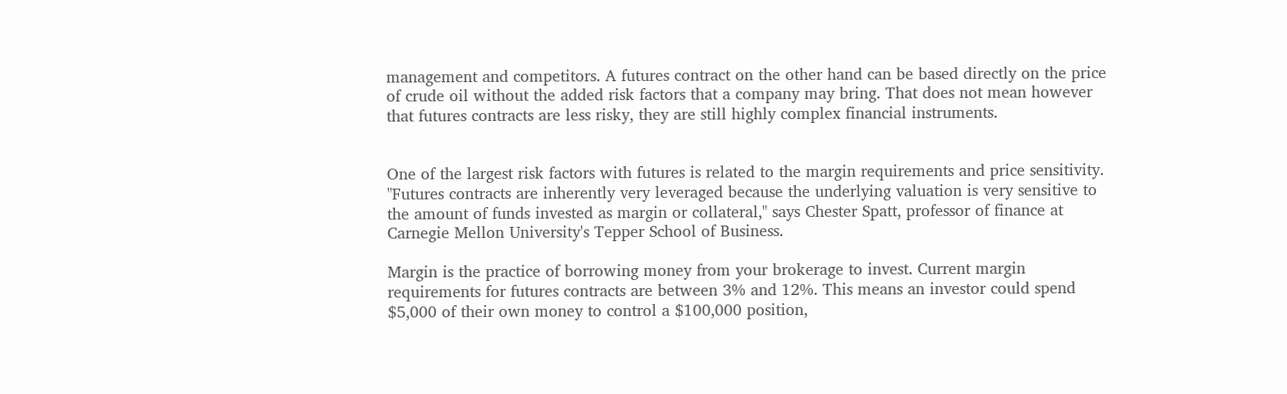management and competitors. A futures contract on the other hand can be based directly on the price of crude oil without the added risk factors that a company may bring. That does not mean however that futures contracts are less risky, they are still highly complex financial instruments.


One of the largest risk factors with futures is related to the margin requirements and price sensitivity. "Futures contracts are inherently very leveraged because the underlying valuation is very sensitive to the amount of funds invested as margin or collateral," says Chester Spatt, professor of finance at Carnegie Mellon University's Tepper School of Business.

Margin is the practice of borrowing money from your brokerage to invest. Current margin requirements for futures contracts are between 3% and 12%. This means an investor could spend $5,000 of their own money to control a $100,000 position,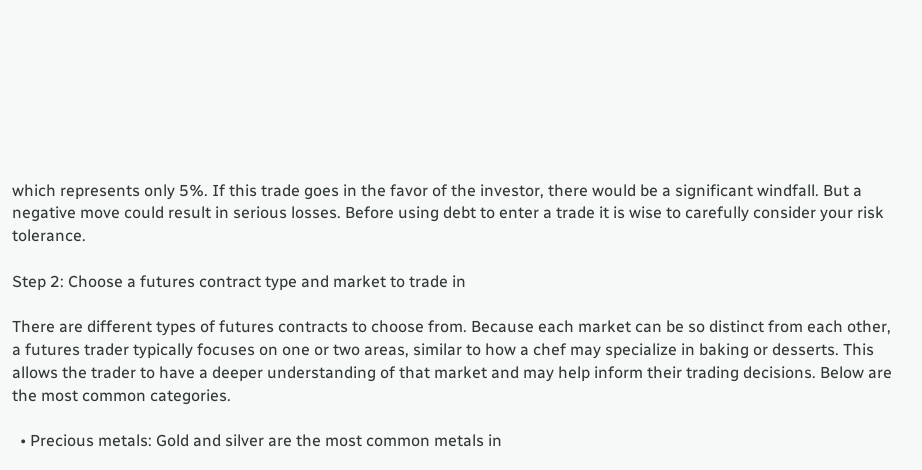which represents only 5%. If this trade goes in the favor of the investor, there would be a significant windfall. But a negative move could result in serious losses. Before using debt to enter a trade it is wise to carefully consider your risk tolerance.

Step 2: Choose a futures contract type and market to trade in

There are different types of futures contracts to choose from. Because each market can be so distinct from each other, a futures trader typically focuses on one or two areas, similar to how a chef may specialize in baking or desserts. This allows the trader to have a deeper understanding of that market and may help inform their trading decisions. Below are the most common categories.

  • Precious metals: Gold and silver are the most common metals in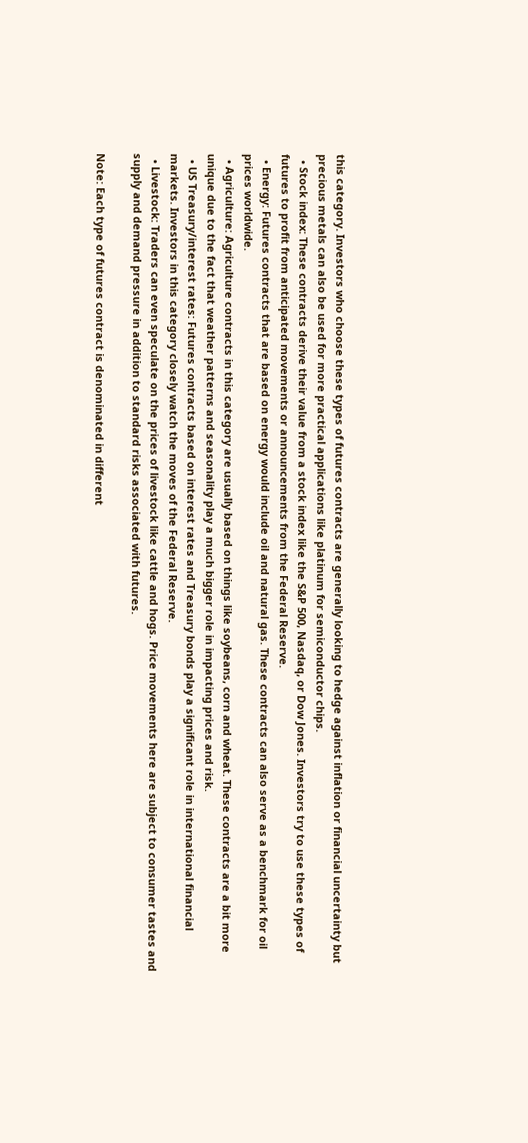this category. Investors who choose these types of futures contracts are generally looking to hedge against inflation or financial uncertainty but precious metals can also be used for more practical applications like platinum for semiconductor chips.
  • Stock index: These contracts derive their value from a stock index like the S&P 500, Nasdaq, or Dow Jones. Investors try to use these types of futures to profit from anticipated movements or announcements from the Federal Reserve.
  • Energy: Futures contracts that are based on energy would include oil and natural gas. These contracts can also serve as a benchmark for oil prices worldwide.
  • Agriculture: Agriculture contracts in this category are usually based on things like soybeans, corn and wheat. These contracts are a bit more unique due to the fact that weather patterns and seasonality play a much bigger role in impacting prices and risk.
  • US Treasury/interest rates: Futures contracts based on interest rates and Treasury bonds play a significant role in international financial markets. Investors in this category closely watch the moves of the Federal Reserve.
  • Livestock: Traders can even speculate on the prices of livestock like cattle and hogs. Price movements here are subject to consumer tastes and supply and demand pressure in addition to standard risks associated with futures.

Note: Each type of futures contract is denominated in different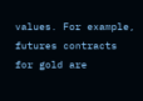values. For example, futures contracts for gold are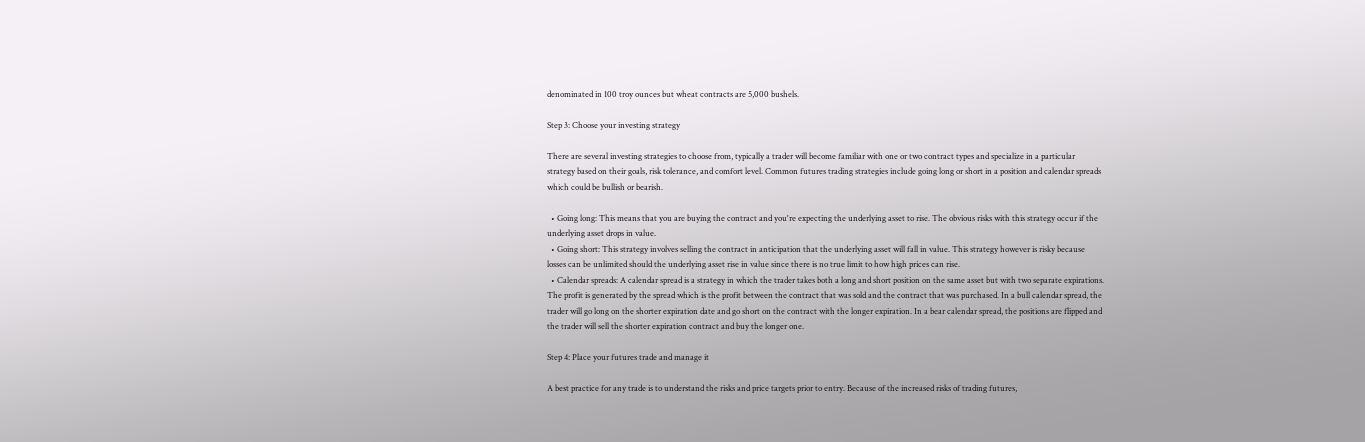denominated in 100 troy ounces but wheat contracts are 5,000 bushels.

Step 3: Choose your investing strategy

There are several investing strategies to choose from, typically a trader will become familiar with one or two contract types and specialize in a particular strategy based on their goals, risk tolerance, and comfort level. Common futures trading strategies include going long or short in a position and calendar spreads which could be bullish or bearish.

  • Going long: This means that you are buying the contract and you're expecting the underlying asset to rise. The obvious risks with this strategy occur if the underlying asset drops in value.
  • Going short: This strategy involves selling the contract in anticipation that the underlying asset will fall in value. This strategy however is risky because losses can be unlimited should the underlying asset rise in value since there is no true limit to how high prices can rise.
  • Calendar spreads: A calendar spread is a strategy in which the trader takes both a long and short position on the same asset but with two separate expirations. The profit is generated by the spread which is the profit between the contract that was sold and the contract that was purchased. In a bull calendar spread, the trader will go long on the shorter expiration date and go short on the contract with the longer expiration. In a bear calendar spread, the positions are flipped and the trader will sell the shorter expiration contract and buy the longer one.

Step 4: Place your futures trade and manage it

A best practice for any trade is to understand the risks and price targets prior to entry. Because of the increased risks of trading futures,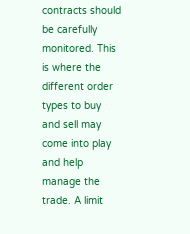contracts should be carefully monitored. This is where the different order types to buy and sell may come into play and help manage the trade. A limit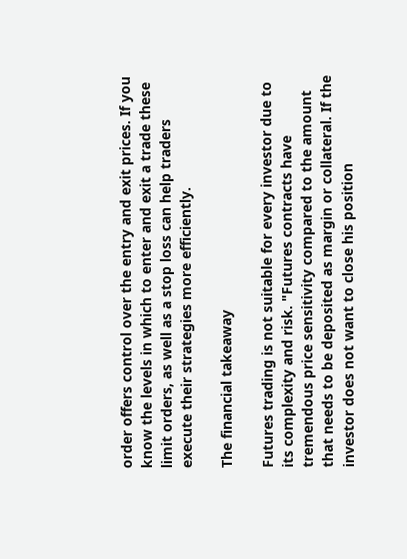order offers control over the entry and exit prices. If you know the levels in which to enter and exit a trade these limit orders, as well as a stop loss can help traders execute their strategies more efficiently.

The financial takeaway

Futures trading is not suitable for every investor due to its complexity and risk. "Futures contracts have tremendous price sensitivity compared to the amount that needs to be deposited as margin or collateral. If the investor does not want to close his position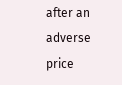after an adverse price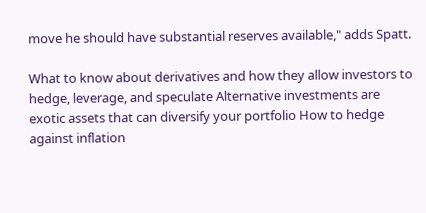move he should have substantial reserves available," adds Spatt.

What to know about derivatives and how they allow investors to hedge, leverage, and speculate Alternative investments are exotic assets that can diversify your portfolio How to hedge against inflation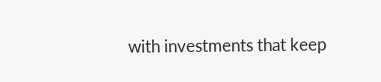with investments that keep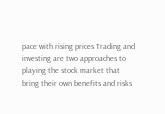pace with rising prices Trading and investing are two approaches to playing the stock market that bring their own benefits and risks